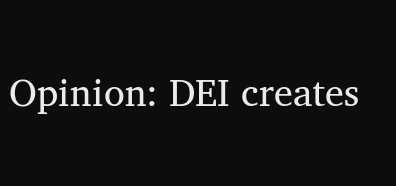Opinion: DEI creates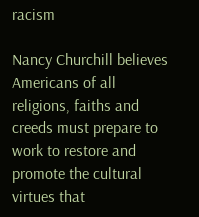racism

Nancy Churchill believes Americans of all religions, faiths and creeds must prepare to work to restore and promote the cultural virtues that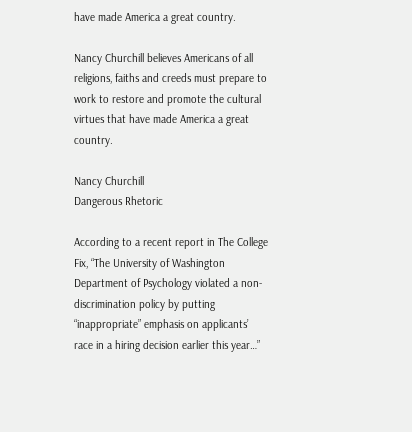have made America a great country.

Nancy Churchill believes Americans of all religions, faiths and creeds must prepare to work to restore and promote the cultural virtues that have made America a great country.

Nancy Churchill
Dangerous Rhetoric

According to a recent report in The College Fix, “The University of Washington Department of Psychology violated a non-discrimination policy by putting “inappropriate” emphasis on applicants’ race in a hiring decision earlier this year…”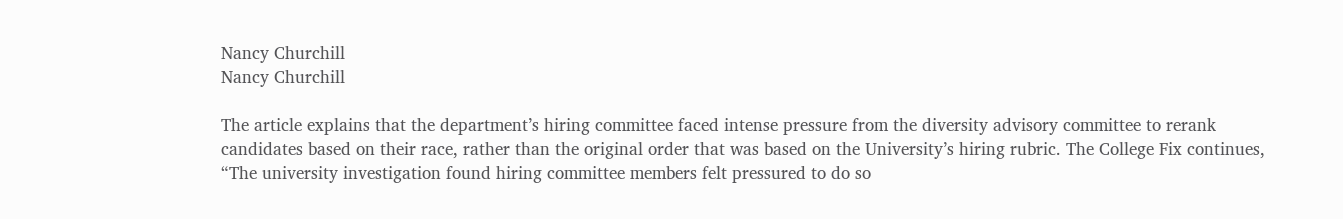Nancy Churchill
Nancy Churchill

The article explains that the department’s hiring committee faced intense pressure from the diversity advisory committee to rerank candidates based on their race, rather than the original order that was based on the University’s hiring rubric. The College Fix continues, “The university investigation found hiring committee members felt pressured to do so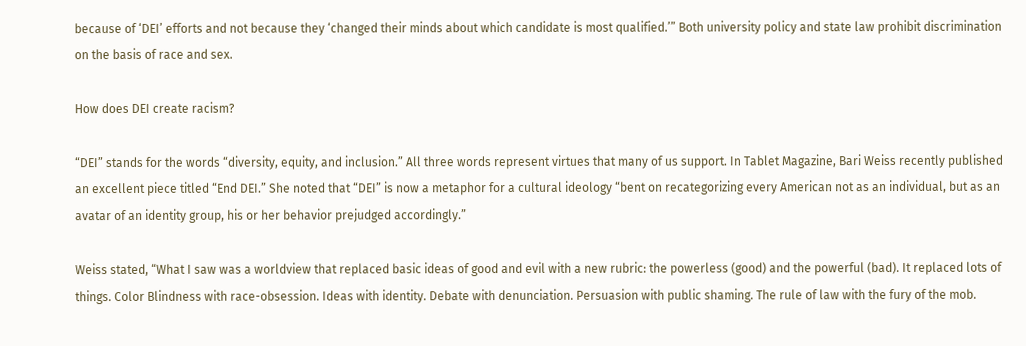because of ‘DEI’ efforts and not because they ‘changed their minds about which candidate is most qualified.’” Both university policy and state law prohibit discrimination on the basis of race and sex.

How does DEI create racism?

“DEI” stands for the words “diversity, equity, and inclusion.” All three words represent virtues that many of us support. In Tablet Magazine, Bari Weiss recently published an excellent piece titled “End DEI.” She noted that “DEI” is now a metaphor for a cultural ideology “bent on recategorizing every American not as an individual, but as an avatar of an identity group, his or her behavior prejudged accordingly.”

Weiss stated, “What I saw was a worldview that replaced basic ideas of good and evil with a new rubric: the powerless (good) and the powerful (bad). It replaced lots of things. Color Blindness with race-obsession. Ideas with identity. Debate with denunciation. Persuasion with public shaming. The rule of law with the fury of the mob.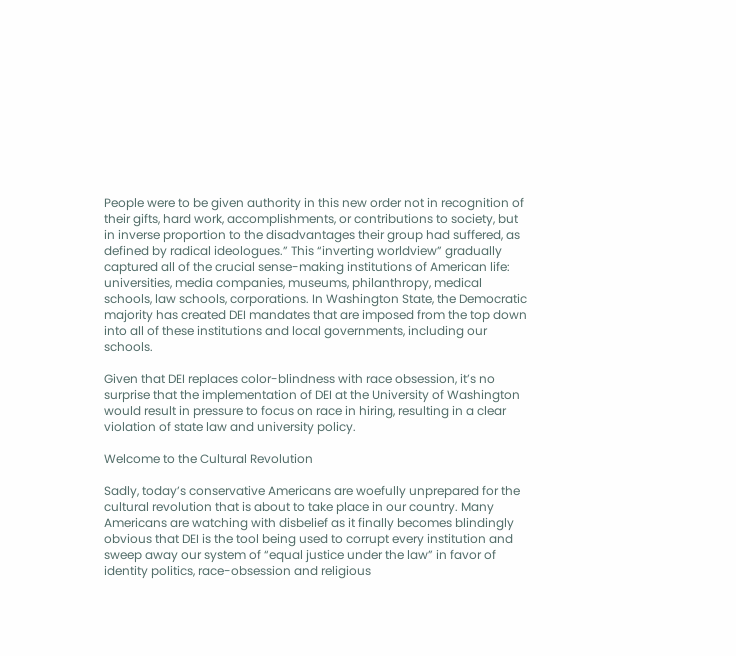People were to be given authority in this new order not in recognition of their gifts, hard work, accomplishments, or contributions to society, but in inverse proportion to the disadvantages their group had suffered, as defined by radical ideologues.” This “inverting worldview” gradually captured all of the crucial sense-making institutions of American life: universities, media companies, museums, philanthropy, medical schools, law schools, corporations. In Washington State, the Democratic majority has created DEI mandates that are imposed from the top down into all of these institutions and local governments, including our schools.

Given that DEI replaces color-blindness with race obsession, it’s no surprise that the implementation of DEI at the University of Washington would result in pressure to focus on race in hiring, resulting in a clear violation of state law and university policy.

Welcome to the Cultural Revolution

Sadly, today’s conservative Americans are woefully unprepared for the cultural revolution that is about to take place in our country. Many Americans are watching with disbelief as it finally becomes blindingly obvious that DEI is the tool being used to corrupt every institution and sweep away our system of “equal justice under the law” in favor of identity politics, race-obsession and religious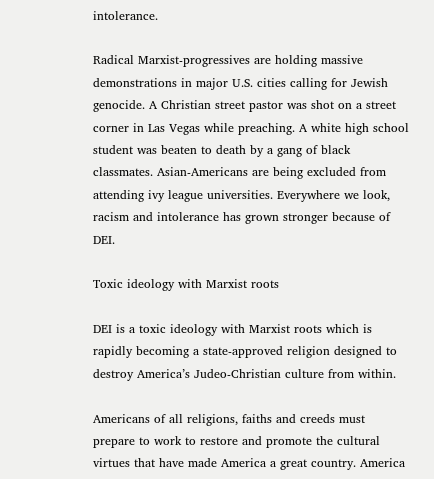intolerance.

Radical Marxist-progressives are holding massive demonstrations in major U.S. cities calling for Jewish genocide. A Christian street pastor was shot on a street corner in Las Vegas while preaching. A white high school student was beaten to death by a gang of black classmates. Asian-Americans are being excluded from attending ivy league universities. Everywhere we look, racism and intolerance has grown stronger because of DEI.

Toxic ideology with Marxist roots

DEI is a toxic ideology with Marxist roots which is rapidly becoming a state-approved religion designed to destroy America’s Judeo-Christian culture from within.

Americans of all religions, faiths and creeds must prepare to work to restore and promote the cultural virtues that have made America a great country. America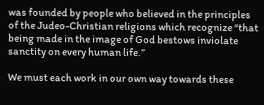was founded by people who believed in the principles of the Judeo-Christian religions which recognize “that being made in the image of God bestows inviolate sanctity on every human life.”

We must each work in our own way towards these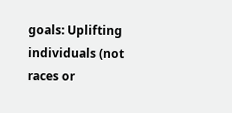goals: Uplifting individuals (not races or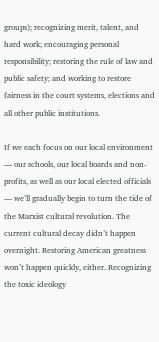groups); recognizing merit, talent, and hard work; encouraging personal responsibility; restoring the rule of law and public safety; and working to restore fairness in the court systems, elections and all other public institutions.

If we each focus on our local environment — our schools, our local boards and non-profits, as well as our local elected officials — we’ll gradually begin to turn the tide of the Marxist cultural revolution. The current cultural decay didn’t happen overnight. Restoring American greatness won’t happen quickly, either. Recognizing the toxic ideology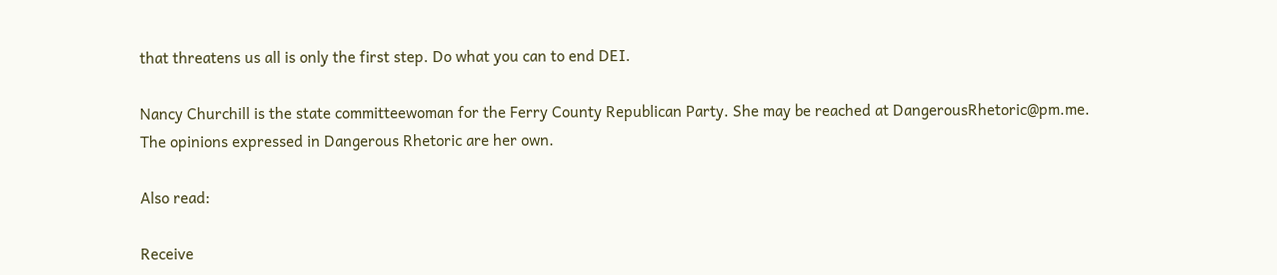that threatens us all is only the first step. Do what you can to end DEI.

Nancy Churchill is the state committeewoman for the Ferry County Republican Party. She may be reached at DangerousRhetoric@pm.me. The opinions expressed in Dangerous Rhetoric are her own.

Also read:

Receive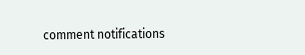comment notifications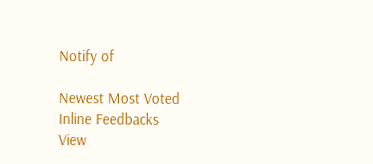Notify of

Newest Most Voted
Inline Feedbacks
View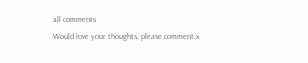all comments
Would love your thoughts, please comment.x